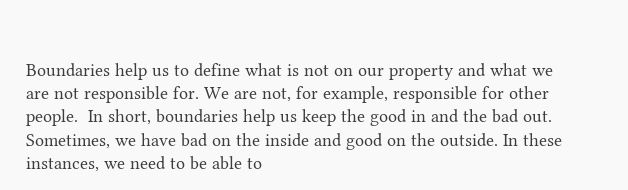Boundaries help us to define what is not on our property and what we are not responsible for. We are not, for example, responsible for other people.  In short, boundaries help us keep the good in and the bad out.  Sometimes, we have bad on the inside and good on the outside. In these instances, we need to be able to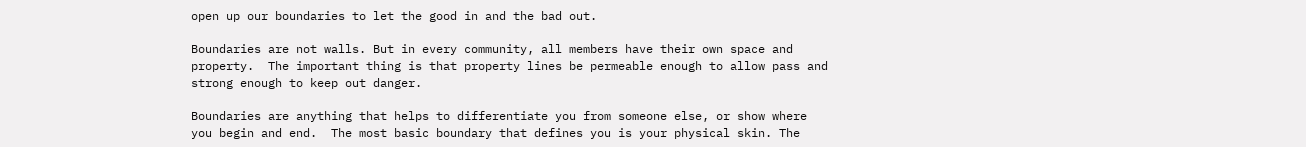open up our boundaries to let the good in and the bad out.

Boundaries are not walls. But in every community, all members have their own space and property.  The important thing is that property lines be permeable enough to allow pass and strong enough to keep out danger.

Boundaries are anything that helps to differentiate you from someone else, or show where you begin and end.  The most basic boundary that defines you is your physical skin. The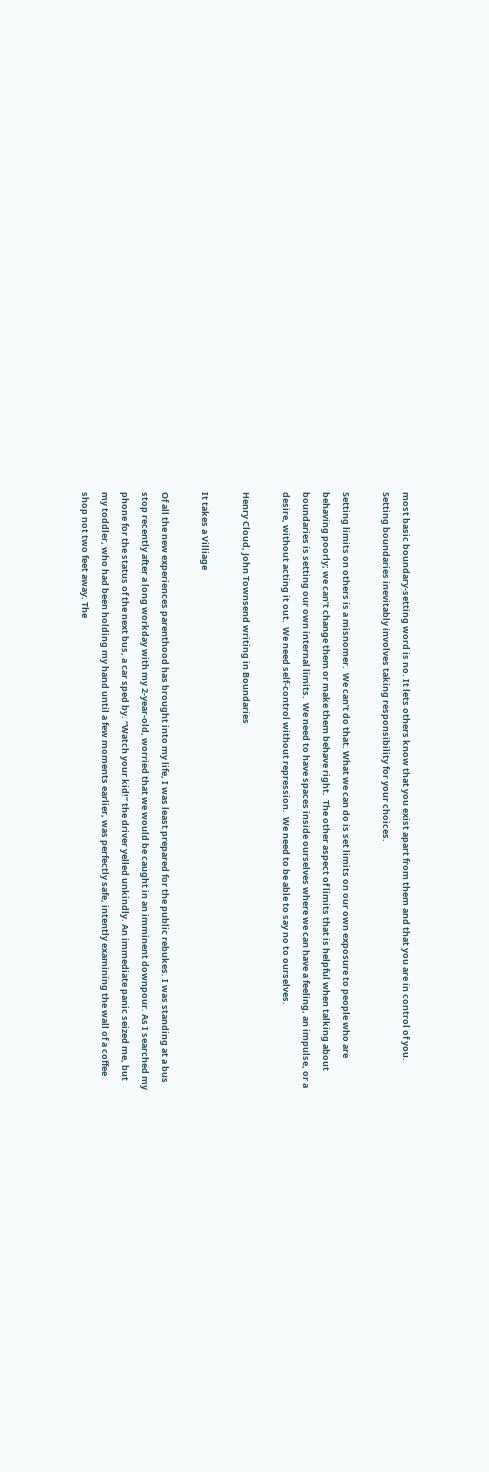most basic boundary-setting word is no. It lets others know that you exist apart from them and that you are in control of you. Setting boundaries inevitably involves taking responsibility for your choices.

Setting limits on others is a misnomer.  We can’t do that. What we can do is set limits on our own exposure to people who are behaving poorly; we can’t change them or make them behave right.  The other aspect of limits that is helpful when talking about boundaries is setting our own internal limits.  We need to have spaces inside ourselves where we can have a feeling, an impulse, or a desire, without acting it out.  We need self-control without repression.  We need to be able to say no to ourselves.

Henry Cloud, John Townsend writing in Boundaries

It takes a Villiage

Of all the new experiences parenthood has brought into my life, I was least prepared for the public rebukes. I was standing at a bus stop recently after a long workday with my 2-year-old, worried that we would be caught in an imminent downpour. As I searched my phone for the status of the next bus, a car sped by. “Watch your kid!” the driver yelled unkindly. An immediate panic seized me, but my toddler, who had been holding my hand until a few moments earlier, was perfectly safe, intently examining the wall of a coffee shop not two feet away. The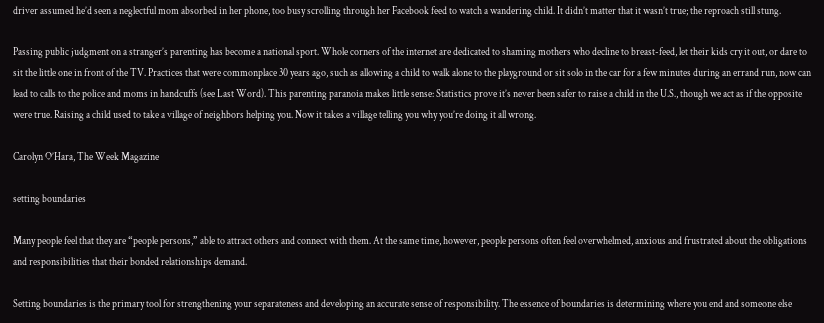driver assumed he’d seen a neglectful mom absorbed in her phone, too busy scrolling through her Facebook feed to watch a wandering child. It didn’t matter that it wasn’t true; the reproach still stung.

Passing public judgment on a stranger’s parenting has become a national sport. Whole corners of the internet are dedicated to shaming mothers who decline to breast-feed, let their kids cry it out, or dare to sit the little one in front of the TV. Practices that were commonplace 30 years ago, such as allowing a child to walk alone to the playground or sit solo in the car for a few minutes during an errand run, now can lead to calls to the police and moms in handcuffs (see Last Word). This parenting paranoia makes little sense: Statistics prove it’s never been safer to raise a child in the U.S., though we act as if the opposite were true. Raising a child used to take a village of neighbors helping you. Now it takes a village telling you why you’re doing it all wrong.

Carolyn O’Hara, The Week Magazine

setting boundaries

Many people feel that they are “people persons,” able to attract others and connect with them. At the same time, however, people persons often feel overwhelmed, anxious and frustrated about the obligations and responsibilities that their bonded relationships demand.

Setting boundaries is the primary tool for strengthening your separateness and developing an accurate sense of responsibility. The essence of boundaries is determining where you end and someone else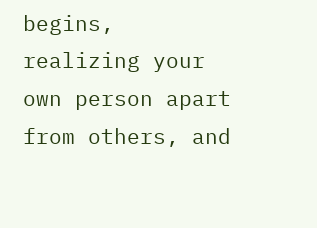begins, realizing your own person apart from others, and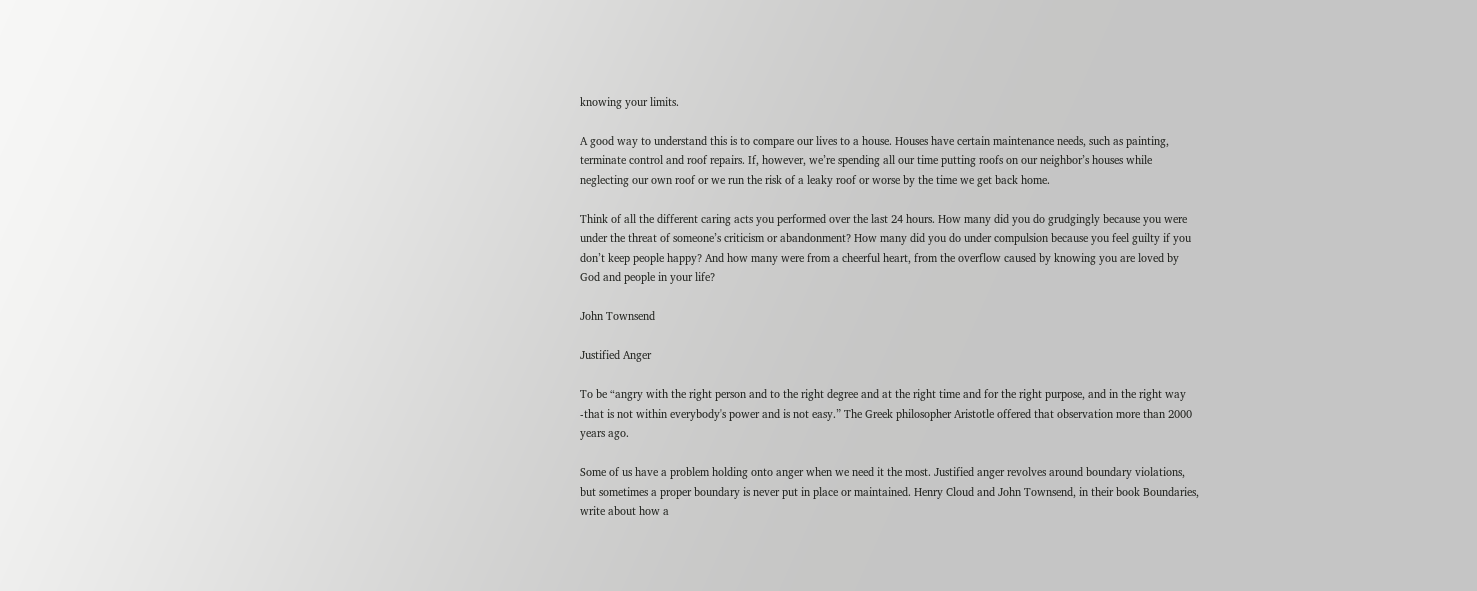knowing your limits.

A good way to understand this is to compare our lives to a house. Houses have certain maintenance needs, such as painting, terminate control and roof repairs. If, however, we’re spending all our time putting roofs on our neighbor’s houses while neglecting our own roof or we run the risk of a leaky roof or worse by the time we get back home.

Think of all the different caring acts you performed over the last 24 hours. How many did you do grudgingly because you were under the threat of someone’s criticism or abandonment? How many did you do under compulsion because you feel guilty if you don’t keep people happy? And how many were from a cheerful heart, from the overflow caused by knowing you are loved by God and people in your life?

John Townsend

Justified Anger

To be “angry with the right person and to the right degree and at the right time and for the right purpose, and in the right way -that is not within everybody's power and is not easy.” The Greek philosopher Aristotle offered that observation more than 2000 years ago.

Some of us have a problem holding onto anger when we need it the most. Justified anger revolves around boundary violations, but sometimes a proper boundary is never put in place or maintained. Henry Cloud and John Townsend, in their book Boundaries, write about how a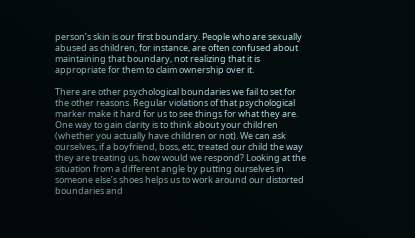person’s skin is our first boundary. People who are sexually abused as children, for instance, are often confused about maintaining that boundary, not realizing that it is appropriate for them to claim ownership over it.

There are other psychological boundaries we fail to set for the other reasons. Regular violations of that psychological marker make it hard for us to see things for what they are. One way to gain clarity is to think about your children (whether you actually have children or not). We can ask ourselves, if a boyfriend, boss, etc, treated our child the way they are treating us, how would we respond? Looking at the situation from a different angle by putting ourselves in someone else’s shoes helps us to work around our distorted boundaries and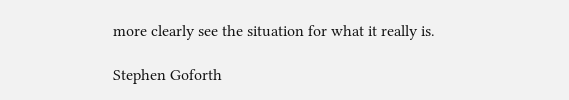more clearly see the situation for what it really is.

Stephen Goforth